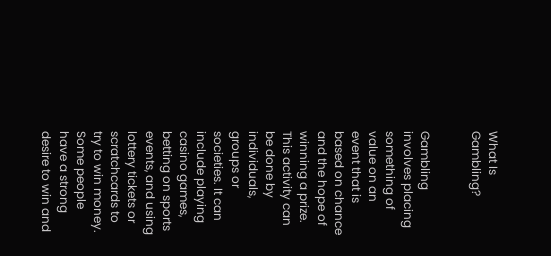What Is Gambling?


Gambling involves placing something of value on an event that is based on chance and the hope of winning a prize. This activity can be done by individuals, groups or societies. It can include playing casino games, betting on sports events, and using lottery tickets or scratchcards to try to win money. Some people have a strong desire to win and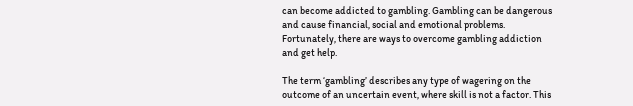can become addicted to gambling. Gambling can be dangerous and cause financial, social and emotional problems. Fortunately, there are ways to overcome gambling addiction and get help.

The term ‘gambling’ describes any type of wagering on the outcome of an uncertain event, where skill is not a factor. This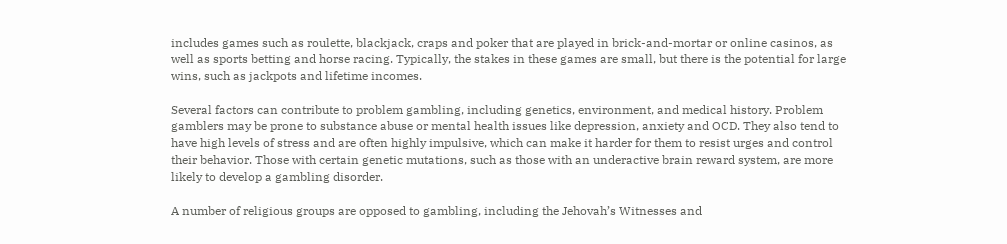includes games such as roulette, blackjack, craps and poker that are played in brick-and-mortar or online casinos, as well as sports betting and horse racing. Typically, the stakes in these games are small, but there is the potential for large wins, such as jackpots and lifetime incomes.

Several factors can contribute to problem gambling, including genetics, environment, and medical history. Problem gamblers may be prone to substance abuse or mental health issues like depression, anxiety and OCD. They also tend to have high levels of stress and are often highly impulsive, which can make it harder for them to resist urges and control their behavior. Those with certain genetic mutations, such as those with an underactive brain reward system, are more likely to develop a gambling disorder.

A number of religious groups are opposed to gambling, including the Jehovah’s Witnesses and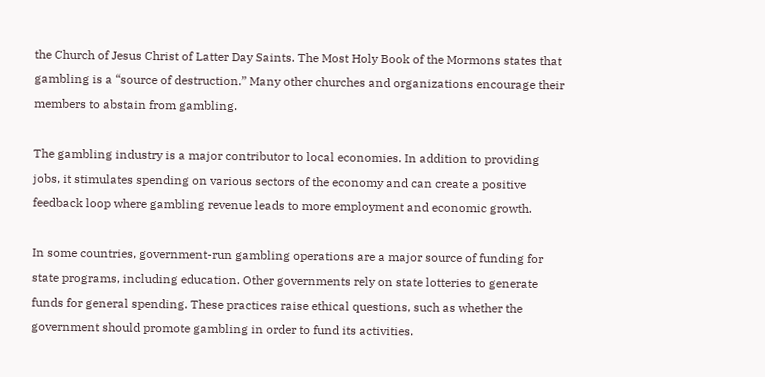the Church of Jesus Christ of Latter Day Saints. The Most Holy Book of the Mormons states that gambling is a “source of destruction.” Many other churches and organizations encourage their members to abstain from gambling.

The gambling industry is a major contributor to local economies. In addition to providing jobs, it stimulates spending on various sectors of the economy and can create a positive feedback loop where gambling revenue leads to more employment and economic growth.

In some countries, government-run gambling operations are a major source of funding for state programs, including education. Other governments rely on state lotteries to generate funds for general spending. These practices raise ethical questions, such as whether the government should promote gambling in order to fund its activities.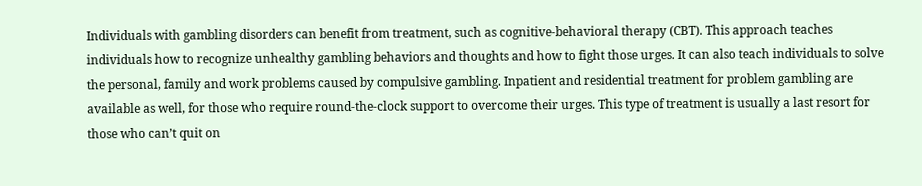Individuals with gambling disorders can benefit from treatment, such as cognitive-behavioral therapy (CBT). This approach teaches individuals how to recognize unhealthy gambling behaviors and thoughts and how to fight those urges. It can also teach individuals to solve the personal, family and work problems caused by compulsive gambling. Inpatient and residential treatment for problem gambling are available as well, for those who require round-the-clock support to overcome their urges. This type of treatment is usually a last resort for those who can’t quit on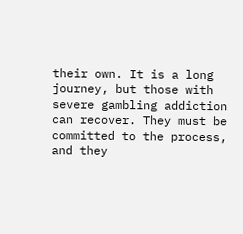their own. It is a long journey, but those with severe gambling addiction can recover. They must be committed to the process, and they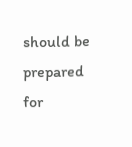should be prepared for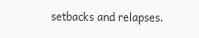setbacks and relapses.